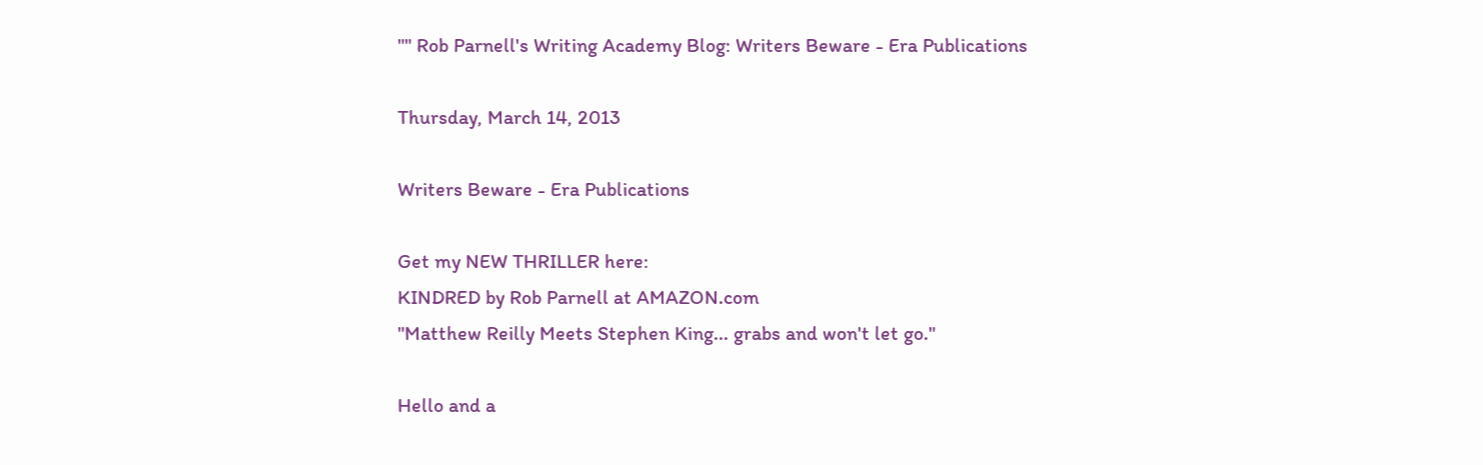"" Rob Parnell's Writing Academy Blog: Writers Beware - Era Publications

Thursday, March 14, 2013

Writers Beware - Era Publications

Get my NEW THRILLER here:
KINDRED by Rob Parnell at AMAZON.com
"Matthew Reilly Meets Stephen King... grabs and won't let go."

Hello and a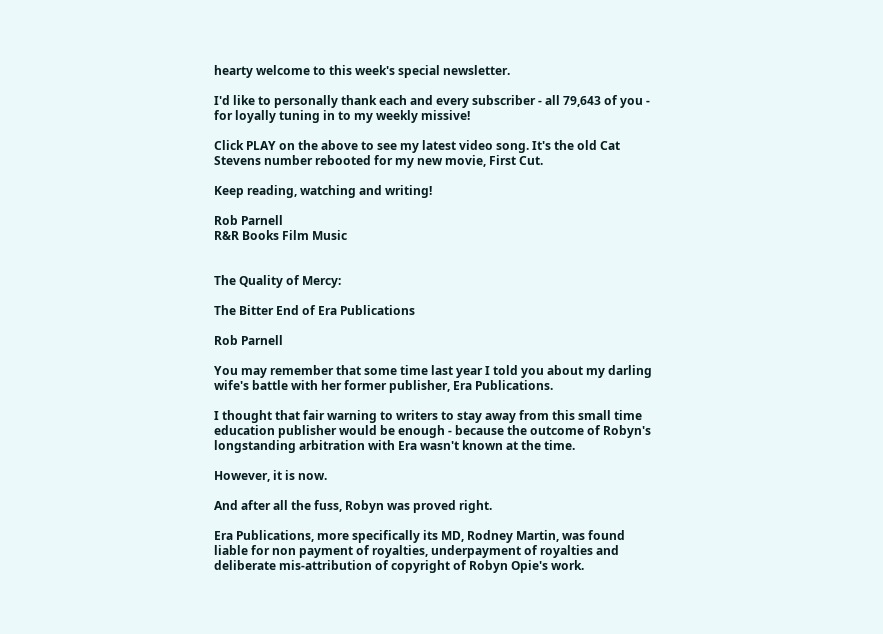hearty welcome to this week's special newsletter.

I'd like to personally thank each and every subscriber - all 79,643 of you - for loyally tuning in to my weekly missive!

Click PLAY on the above to see my latest video song. It's the old Cat Stevens number rebooted for my new movie, First Cut.

Keep reading, watching and writing!

Rob Parnell
R&R Books Film Music


The Quality of Mercy:

The Bitter End of Era Publications

Rob Parnell

You may remember that some time last year I told you about my darling wife's battle with her former publisher, Era Publications.

I thought that fair warning to writers to stay away from this small time education publisher would be enough - because the outcome of Robyn's longstanding arbitration with Era wasn't known at the time.

However, it is now.

And after all the fuss, Robyn was proved right.

Era Publications, more specifically its MD, Rodney Martin, was found liable for non payment of royalties, underpayment of royalties and deliberate mis-attribution of copyright of Robyn Opie's work.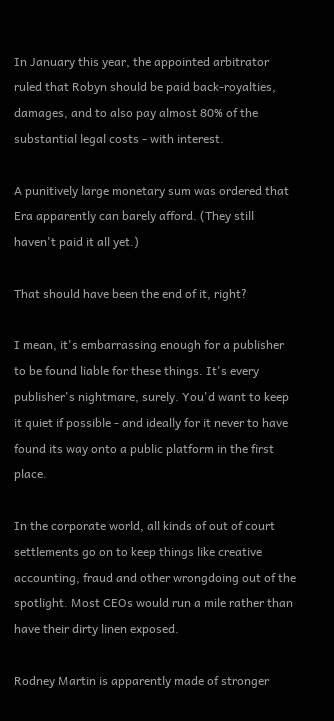In January this year, the appointed arbitrator ruled that Robyn should be paid back-royalties, damages, and to also pay almost 80% of the substantial legal costs - with interest.

A punitively large monetary sum was ordered that Era apparently can barely afford. (They still haven't paid it all yet.)

That should have been the end of it, right?

I mean, it's embarrassing enough for a publisher to be found liable for these things. It's every publisher's nightmare, surely. You'd want to keep it quiet if possible - and ideally for it never to have found its way onto a public platform in the first place.

In the corporate world, all kinds of out of court settlements go on to keep things like creative accounting, fraud and other wrongdoing out of the spotlight. Most CEOs would run a mile rather than have their dirty linen exposed.

Rodney Martin is apparently made of stronger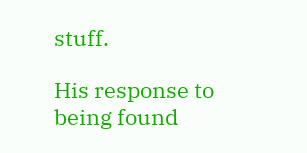stuff.

His response to being found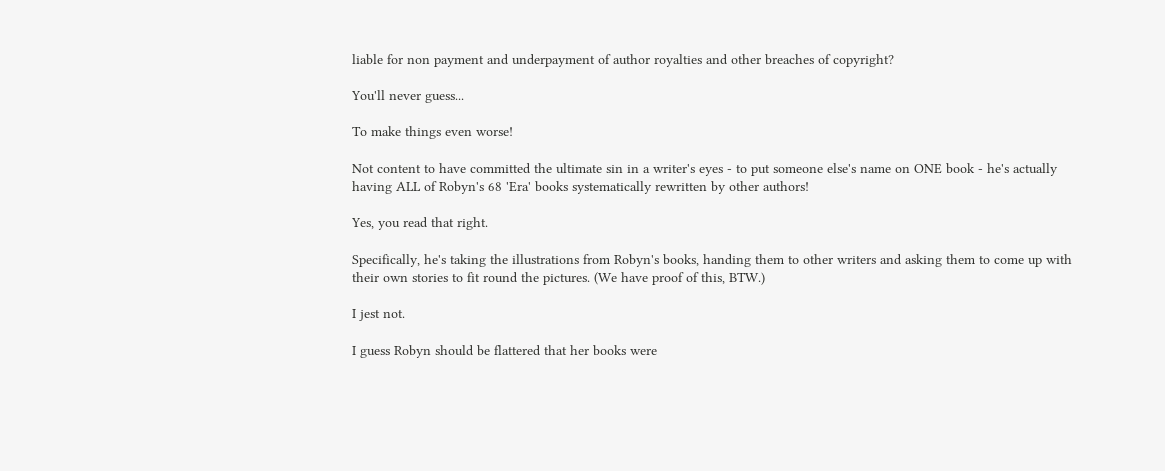liable for non payment and underpayment of author royalties and other breaches of copyright?

You'll never guess...

To make things even worse!

Not content to have committed the ultimate sin in a writer's eyes - to put someone else's name on ONE book - he's actually having ALL of Robyn's 68 'Era' books systematically rewritten by other authors!

Yes, you read that right.

Specifically, he's taking the illustrations from Robyn's books, handing them to other writers and asking them to come up with their own stories to fit round the pictures. (We have proof of this, BTW.)

I jest not.

I guess Robyn should be flattered that her books were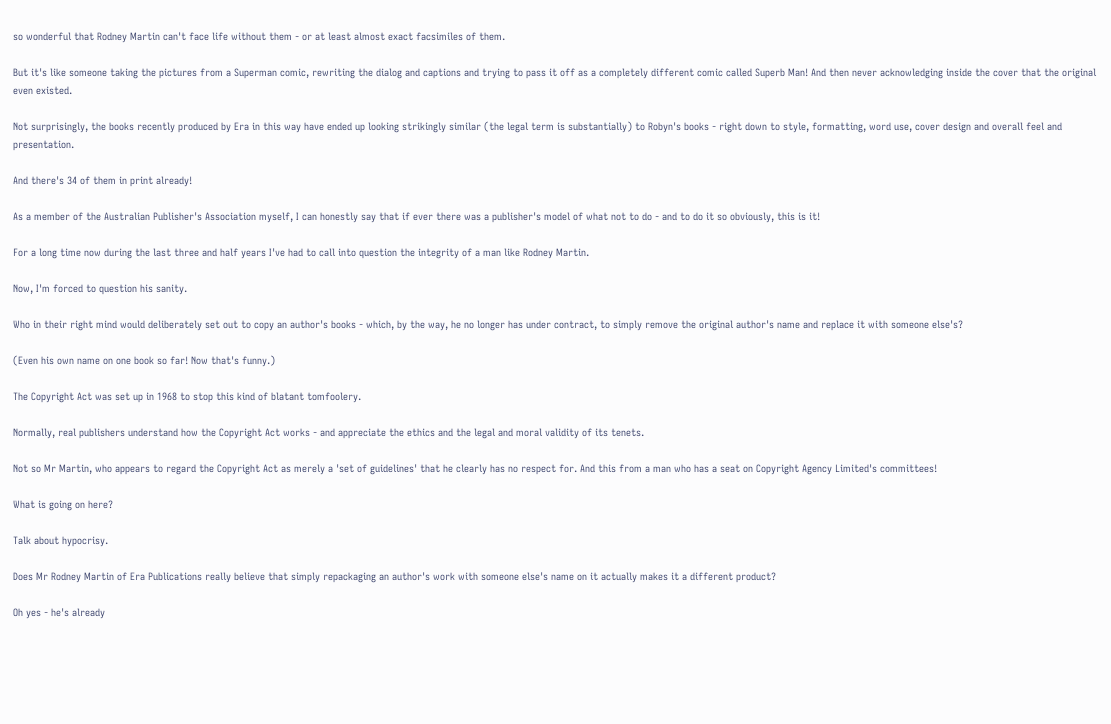so wonderful that Rodney Martin can't face life without them - or at least almost exact facsimiles of them.

But it's like someone taking the pictures from a Superman comic, rewriting the dialog and captions and trying to pass it off as a completely different comic called Superb Man! And then never acknowledging inside the cover that the original even existed.

Not surprisingly, the books recently produced by Era in this way have ended up looking strikingly similar (the legal term is substantially) to Robyn's books - right down to style, formatting, word use, cover design and overall feel and presentation.

And there's 34 of them in print already!

As a member of the Australian Publisher's Association myself, I can honestly say that if ever there was a publisher's model of what not to do - and to do it so obviously, this is it!

For a long time now during the last three and half years I've had to call into question the integrity of a man like Rodney Martin.

Now, I'm forced to question his sanity.

Who in their right mind would deliberately set out to copy an author's books - which, by the way, he no longer has under contract, to simply remove the original author's name and replace it with someone else's?

(Even his own name on one book so far! Now that's funny.)

The Copyright Act was set up in 1968 to stop this kind of blatant tomfoolery.

Normally, real publishers understand how the Copyright Act works - and appreciate the ethics and the legal and moral validity of its tenets.

Not so Mr Martin, who appears to regard the Copyright Act as merely a 'set of guidelines' that he clearly has no respect for. And this from a man who has a seat on Copyright Agency Limited's committees!

What is going on here?

Talk about hypocrisy.

Does Mr Rodney Martin of Era Publications really believe that simply repackaging an author's work with someone else's name on it actually makes it a different product?

Oh yes - he's already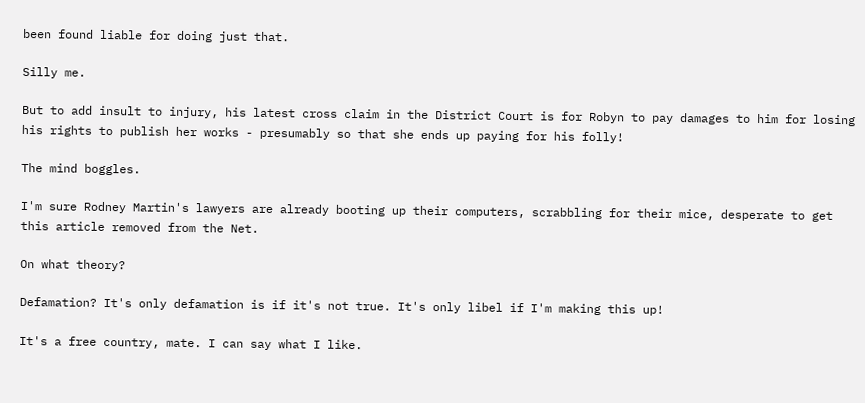been found liable for doing just that.

Silly me.

But to add insult to injury, his latest cross claim in the District Court is for Robyn to pay damages to him for losing his rights to publish her works - presumably so that she ends up paying for his folly!

The mind boggles.

I'm sure Rodney Martin's lawyers are already booting up their computers, scrabbling for their mice, desperate to get this article removed from the Net.

On what theory?

Defamation? It's only defamation is if it's not true. It's only libel if I'm making this up!

It's a free country, mate. I can say what I like.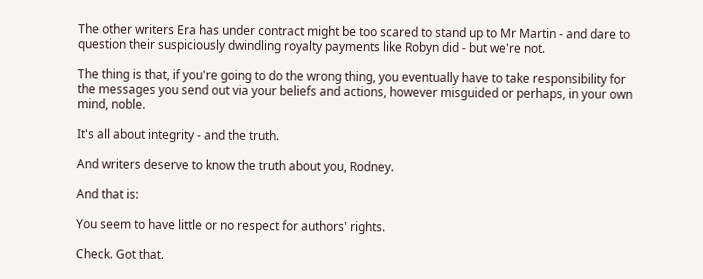The other writers Era has under contract might be too scared to stand up to Mr Martin - and dare to question their suspiciously dwindling royalty payments like Robyn did - but we're not.

The thing is that, if you're going to do the wrong thing, you eventually have to take responsibility for the messages you send out via your beliefs and actions, however misguided or perhaps, in your own mind, noble.

It's all about integrity - and the truth.

And writers deserve to know the truth about you, Rodney.

And that is:

You seem to have little or no respect for authors' rights.

Check. Got that.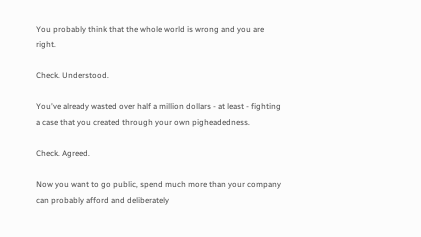You probably think that the whole world is wrong and you are right.

Check. Understood.

You've already wasted over half a million dollars - at least - fighting a case that you created through your own pigheadedness.

Check. Agreed.

Now you want to go public, spend much more than your company can probably afford and deliberately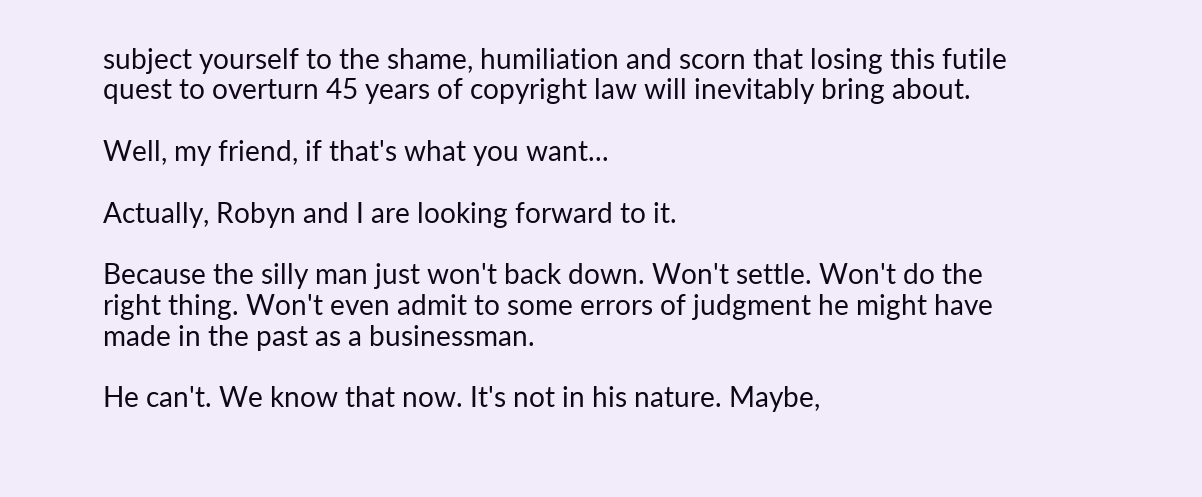subject yourself to the shame, humiliation and scorn that losing this futile quest to overturn 45 years of copyright law will inevitably bring about.

Well, my friend, if that's what you want...

Actually, Robyn and I are looking forward to it.

Because the silly man just won't back down. Won't settle. Won't do the right thing. Won't even admit to some errors of judgment he might have made in the past as a businessman.

He can't. We know that now. It's not in his nature. Maybe,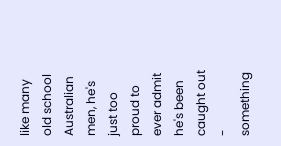like many old school Australian men, he's just too proud to ever admit he's been caught out - something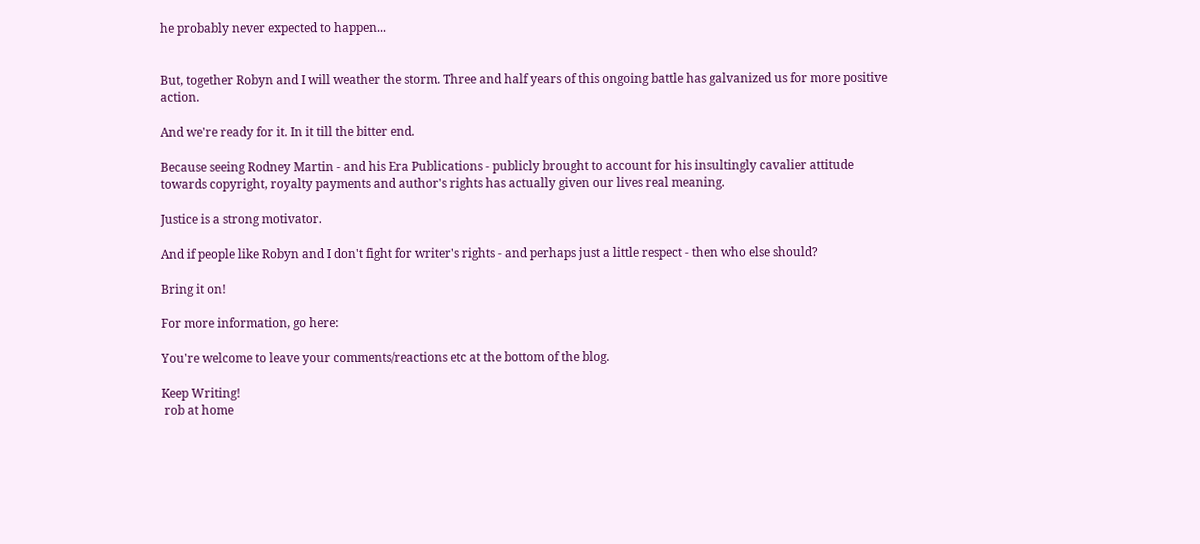he probably never expected to happen...


But, together Robyn and I will weather the storm. Three and half years of this ongoing battle has galvanized us for more positive action.

And we're ready for it. In it till the bitter end.

Because seeing Rodney Martin - and his Era Publications - publicly brought to account for his insultingly cavalier attitude towards copyright, royalty payments and author's rights has actually given our lives real meaning.

Justice is a strong motivator.

And if people like Robyn and I don't fight for writer's rights - and perhaps just a little respect - then who else should?

Bring it on!

For more information, go here:

You're welcome to leave your comments/reactions etc at the bottom of the blog.

Keep Writing!
 rob at home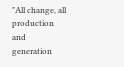"All change, all production and generation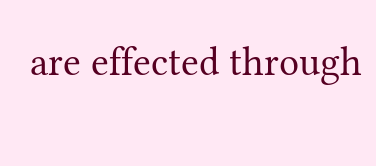are effected through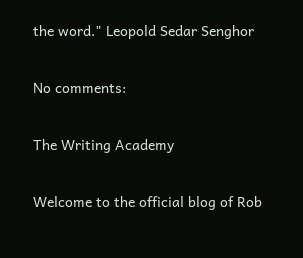the word." Leopold Sedar Senghor

No comments:

The Writing Academy

Welcome to the official blog of Rob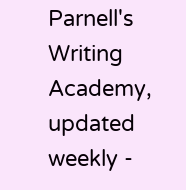Parnell's Writing Academy, updated weekly -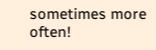sometimes more often!